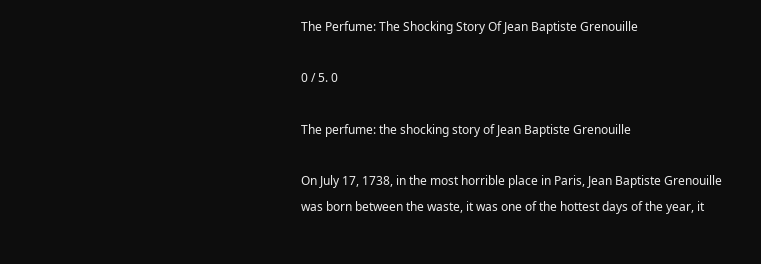The Perfume: The Shocking Story Of Jean Baptiste Grenouille

0 / 5. 0

The perfume: the shocking story of Jean Baptiste Grenouille

On July 17, 1738, in the most horrible place in Paris, Jean Baptiste Grenouille was born between the waste, it was one of the hottest days of the year, it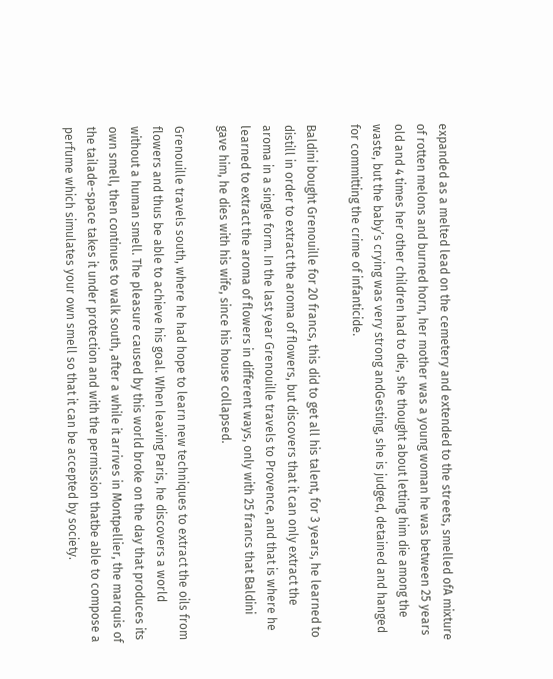expanded as a melted lead on the cemetery and extended to the streets, smelled ofA mixture of rotten melons and burned horn, her mother was a young woman he was between 25 years old and 4 times her other children had to die, she thought about letting him die among the waste, but the baby’s crying was very strong andGesting, she is judged, detained and hanged for committing the crime of infanticide.

Baldini bought Grenouille for 20 francs, this did to get all his talent, for 3 years, he learned to distill in order to extract the aroma of flowers, but discovers that it can only extract the aroma in a single form. In the last year Grenouille travels to Provence, and that is where he learned to extract the aroma of flowers in different ways, only with 25 francs that Baldini gave him, he dies with his wife, since his house collapsed.

Grenouille travels south, where he had hope to learn new techniques to extract the oils from flowers and thus be able to achieve his goal. When leaving Paris, he discovers a world without a human smell. The pleasure caused by this world broke on the day that produces its own smell, then continues to walk south, after a while it arrives in Montpellier, the marquis of the tailade-space takes it under protection and with the permission thatbe able to compose a perfume which simulates your own smell so that it can be accepted by society.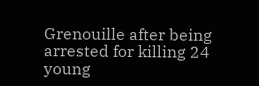Grenouille after being arrested for killing 24 young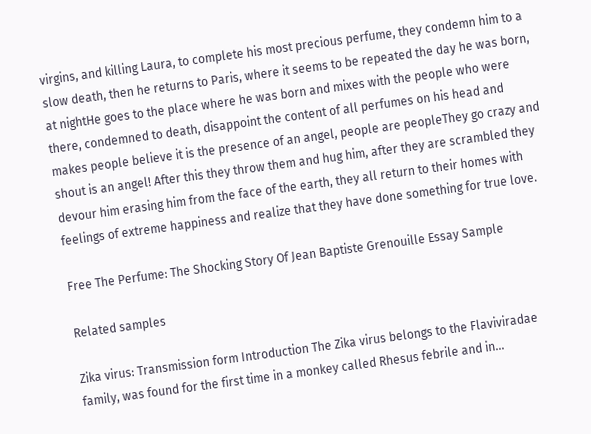virgins, and killing Laura, to complete his most precious perfume, they condemn him to a slow death, then he returns to Paris, where it seems to be repeated the day he was born, at nightHe goes to the place where he was born and mixes with the people who were there, condemned to death, disappoint the content of all perfumes on his head and makes people believe it is the presence of an angel, people are peopleThey go crazy and shout is an angel! After this they throw them and hug him, after they are scrambled they devour him erasing him from the face of the earth, they all return to their homes with feelings of extreme happiness and realize that they have done something for true love.

Free The Perfume: The Shocking Story Of Jean Baptiste Grenouille Essay Sample

Related samples

Zika virus: Transmission form Introduction The Zika virus belongs to the Flaviviradae family, was found for the first time in a monkey called Rhesus febrile and in...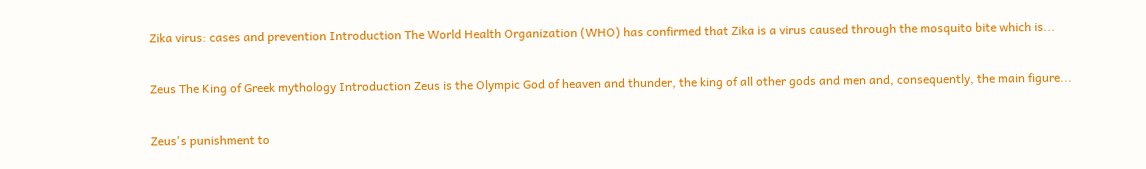Zika virus: cases and prevention Introduction The World Health Organization (WHO) has confirmed that Zika is a virus caused through the mosquito bite which is...

Zeus The King of Greek mythology Introduction Zeus is the Olympic God of heaven and thunder, the king of all other gods and men and, consequently, the main figure...

Zeus's punishment to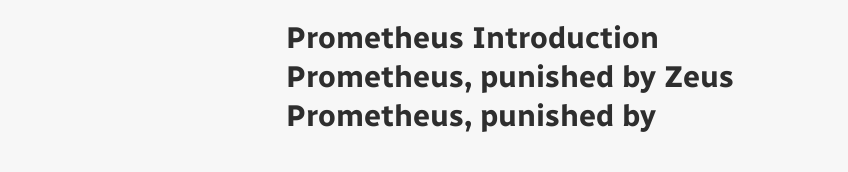Prometheus Introduction Prometheus, punished by Zeus Prometheus, punished by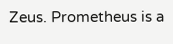Zeus. Prometheus is a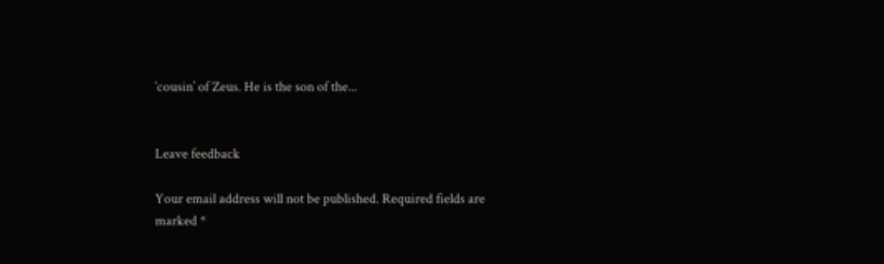‘cousin’ of Zeus. He is the son of the...


Leave feedback

Your email address will not be published. Required fields are marked *